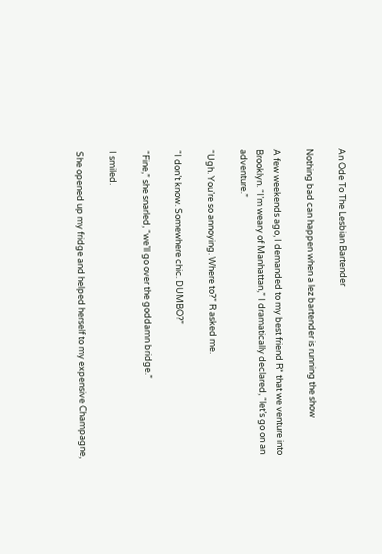An Ode To The Lesbian Bartender

Nothing bad can happen when a lez bartender is running the show

A few weekends ago, I demanded to my best friend R* that we venture into Brooklyn. “I’m weary of Manhattan,” I dramatically declared, “let’s go on an adventure.”

“Ugh. You’re so annoying. Where to?” R asked me.

“I don’t know. Somewhere chic. DUMBO?”

“Fine,” she snarled, “we’ll go over the goddamn bridge.”

I smiled.

She opened up my fridge and helped herself to my expensive Champagne,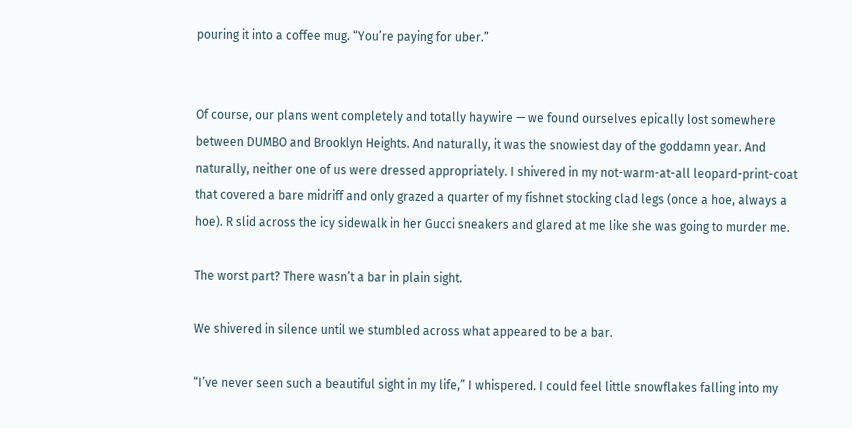pouring it into a coffee mug. “You’re paying for uber.”


Of course, our plans went completely and totally haywire — we found ourselves epically lost somewhere between DUMBO and Brooklyn Heights. And naturally, it was the snowiest day of the goddamn year. And naturally, neither one of us were dressed appropriately. I shivered in my not-warm-at-all leopard-print-coat that covered a bare midriff and only grazed a quarter of my fishnet stocking clad legs (once a hoe, always a hoe). R slid across the icy sidewalk in her Gucci sneakers and glared at me like she was going to murder me.

The worst part? There wasn’t a bar in plain sight.

We shivered in silence until we stumbled across what appeared to be a bar.

“I’ve never seen such a beautiful sight in my life,” I whispered. I could feel little snowflakes falling into my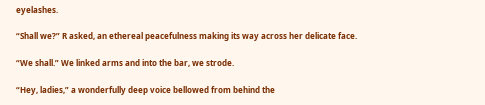eyelashes.

“Shall we?” R asked, an ethereal peacefulness making its way across her delicate face.

“We shall.” We linked arms and into the bar, we strode.

“Hey, ladies,” a wonderfully deep voice bellowed from behind the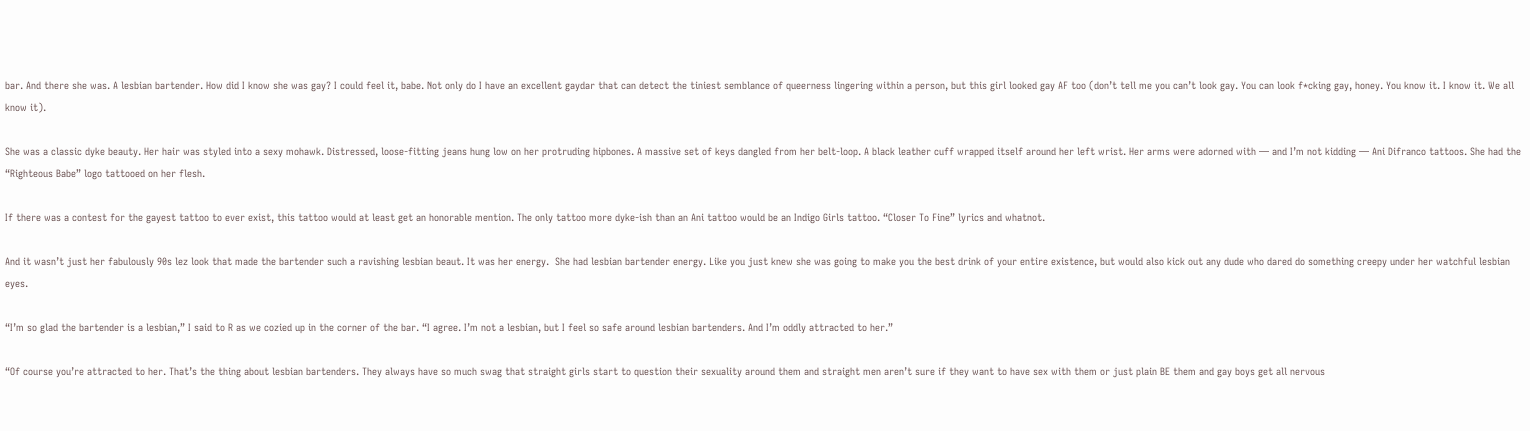bar. And there she was. A lesbian bartender. How did I know she was gay? I could feel it, babe. Not only do I have an excellent gaydar that can detect the tiniest semblance of queerness lingering within a person, but this girl looked gay AF too (don’t tell me you can’t look gay. You can look f*cking gay, honey. You know it. I know it. We all know it).

She was a classic dyke beauty. Her hair was styled into a sexy mohawk. Distressed, loose-fitting jeans hung low on her protruding hipbones. A massive set of keys dangled from her belt-loop. A black leather cuff wrapped itself around her left wrist. Her arms were adorned with — and I’m not kidding — Ani Difranco tattoos. She had the “Righteous Babe” logo tattooed on her flesh.

If there was a contest for the gayest tattoo to ever exist, this tattoo would at least get an honorable mention. The only tattoo more dyke-ish than an Ani tattoo would be an Indigo Girls tattoo. “Closer To Fine” lyrics and whatnot.

And it wasn’t just her fabulously 90s lez look that made the bartender such a ravishing lesbian beaut. It was her energy.  She had lesbian bartender energy. Like you just knew she was going to make you the best drink of your entire existence, but would also kick out any dude who dared do something creepy under her watchful lesbian eyes.

“I’m so glad the bartender is a lesbian,” I said to R as we cozied up in the corner of the bar. “I agree. I’m not a lesbian, but I feel so safe around lesbian bartenders. And I’m oddly attracted to her.”

“Of course you’re attracted to her. That’s the thing about lesbian bartenders. They always have so much swag that straight girls start to question their sexuality around them and straight men aren’t sure if they want to have sex with them or just plain BE them and gay boys get all nervous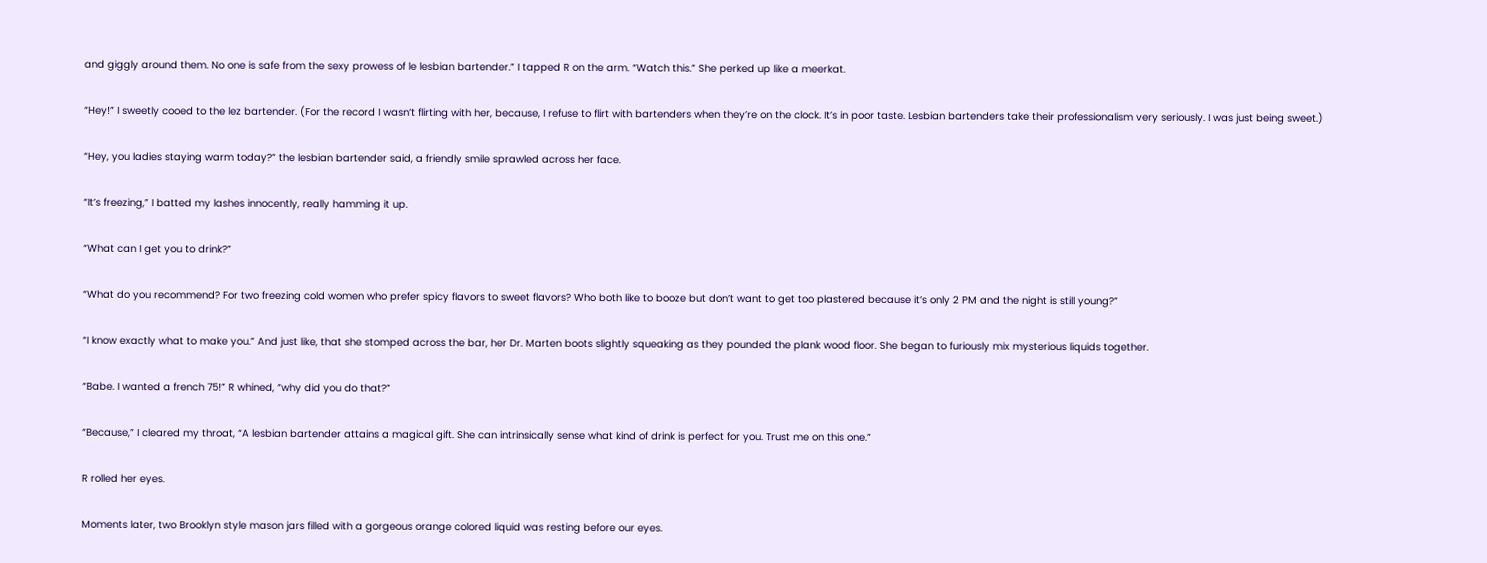and giggly around them. No one is safe from the sexy prowess of le lesbian bartender.” I tapped R on the arm. “Watch this.” She perked up like a meerkat.

“Hey!” I sweetly cooed to the lez bartender. (For the record I wasn’t flirting with her, because, I refuse to flirt with bartenders when they’re on the clock. It’s in poor taste. Lesbian bartenders take their professionalism very seriously. I was just being sweet.)

“Hey, you ladies staying warm today?” the lesbian bartender said, a friendly smile sprawled across her face.

“It’s freezing,” I batted my lashes innocently, really hamming it up.

“What can I get you to drink?”

“What do you recommend? For two freezing cold women who prefer spicy flavors to sweet flavors? Who both like to booze but don’t want to get too plastered because it’s only 2 PM and the night is still young?”

“I know exactly what to make you.” And just like, that she stomped across the bar, her Dr. Marten boots slightly squeaking as they pounded the plank wood floor. She began to furiously mix mysterious liquids together.

“Babe. I wanted a french 75!” R whined, “why did you do that?”

“Because,” I cleared my throat, “A lesbian bartender attains a magical gift. She can intrinsically sense what kind of drink is perfect for you. Trust me on this one.”

R rolled her eyes.

Moments later, two Brooklyn style mason jars filled with a gorgeous orange colored liquid was resting before our eyes.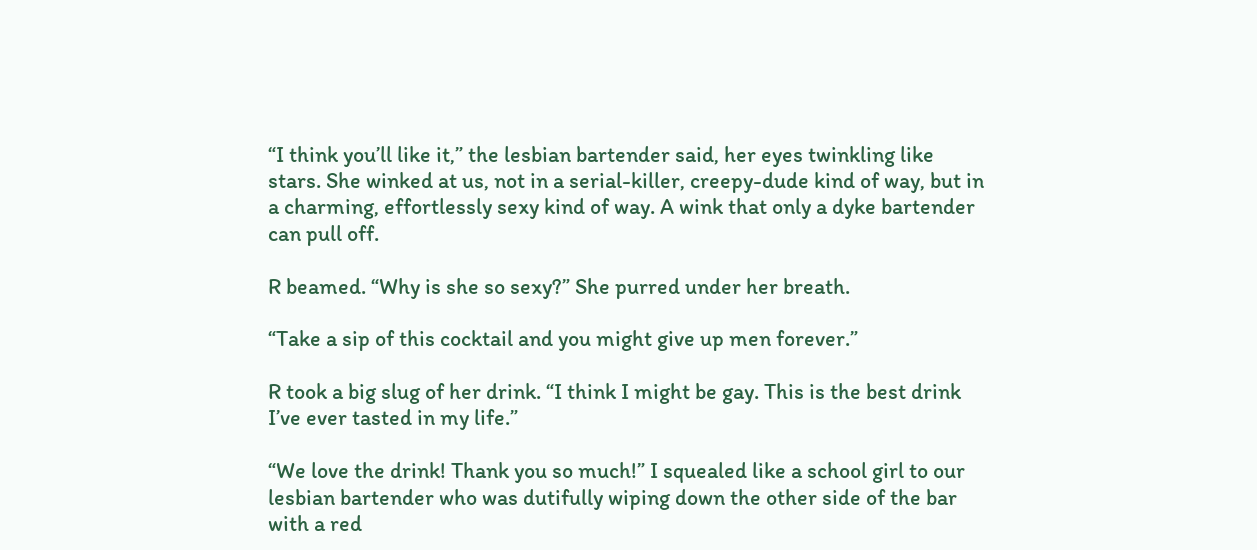“I think you’ll like it,” the lesbian bartender said, her eyes twinkling like stars. She winked at us, not in a serial-killer, creepy-dude kind of way, but in a charming, effortlessly sexy kind of way. A wink that only a dyke bartender can pull off.

R beamed. “Why is she so sexy?” She purred under her breath.

“Take a sip of this cocktail and you might give up men forever.”

R took a big slug of her drink. “I think I might be gay. This is the best drink I’ve ever tasted in my life.”

“We love the drink! Thank you so much!” I squealed like a school girl to our lesbian bartender who was dutifully wiping down the other side of the bar with a red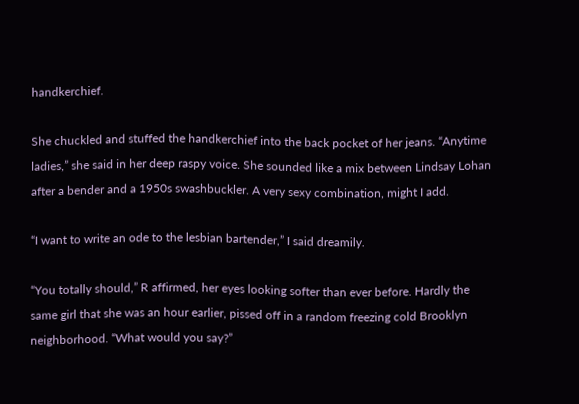handkerchief.

She chuckled and stuffed the handkerchief into the back pocket of her jeans. “Anytime ladies,” she said in her deep raspy voice. She sounded like a mix between Lindsay Lohan after a bender and a 1950s swashbuckler. A very sexy combination, might I add.

“I want to write an ode to the lesbian bartender,” I said dreamily.

“You totally should,” R affirmed, her eyes looking softer than ever before. Hardly the same girl that she was an hour earlier, pissed off in a random freezing cold Brooklyn neighborhood. “What would you say?”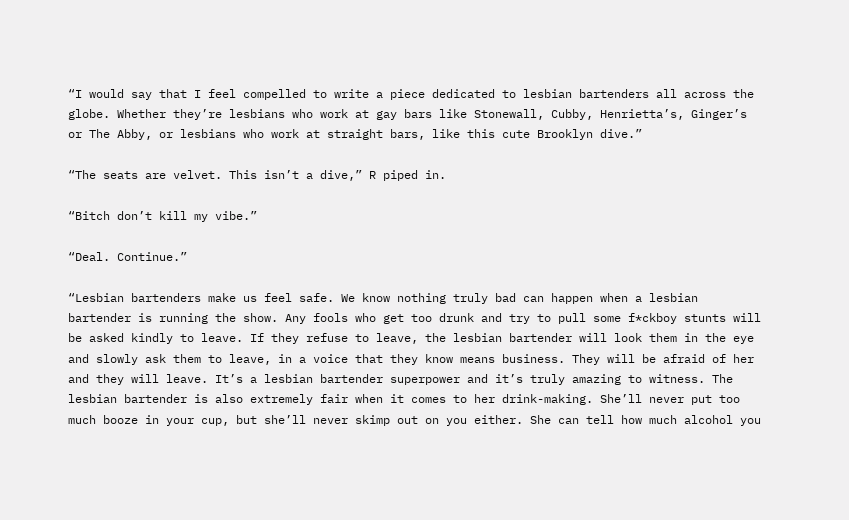“I would say that I feel compelled to write a piece dedicated to lesbian bartenders all across the globe. Whether they’re lesbians who work at gay bars like Stonewall, Cubby, Henrietta’s, Ginger’s or The Abby, or lesbians who work at straight bars, like this cute Brooklyn dive.”

“The seats are velvet. This isn’t a dive,” R piped in.

“Bitch don’t kill my vibe.”

“Deal. Continue.”

“Lesbian bartenders make us feel safe. We know nothing truly bad can happen when a lesbian bartender is running the show. Any fools who get too drunk and try to pull some f*ckboy stunts will be asked kindly to leave. If they refuse to leave, the lesbian bartender will look them in the eye and slowly ask them to leave, in a voice that they know means business. They will be afraid of her and they will leave. It’s a lesbian bartender superpower and it’s truly amazing to witness. The lesbian bartender is also extremely fair when it comes to her drink-making. She’ll never put too much booze in your cup, but she’ll never skimp out on you either. She can tell how much alcohol you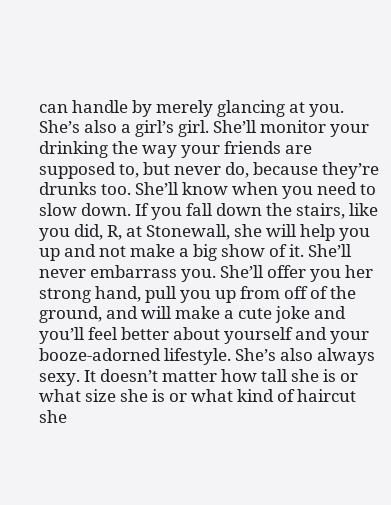can handle by merely glancing at you. She’s also a girl’s girl. She’ll monitor your drinking the way your friends are supposed to, but never do, because they’re drunks too. She’ll know when you need to slow down. If you fall down the stairs, like you did, R, at Stonewall, she will help you up and not make a big show of it. She’ll never embarrass you. She’ll offer you her strong hand, pull you up from off of the ground, and will make a cute joke and you’ll feel better about yourself and your booze-adorned lifestyle. She’s also always sexy. It doesn’t matter how tall she is or what size she is or what kind of haircut she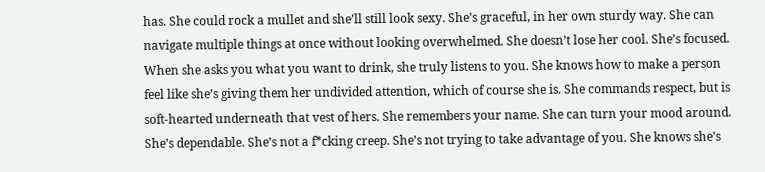has. She could rock a mullet and she’ll still look sexy. She’s graceful, in her own sturdy way. She can navigate multiple things at once without looking overwhelmed. She doesn’t lose her cool. She’s focused. When she asks you what you want to drink, she truly listens to you. She knows how to make a person feel like she’s giving them her undivided attention, which of course she is. She commands respect, but is soft-hearted underneath that vest of hers. She remembers your name. She can turn your mood around. She’s dependable. She’s not a f*cking creep. She’s not trying to take advantage of you. She knows she’s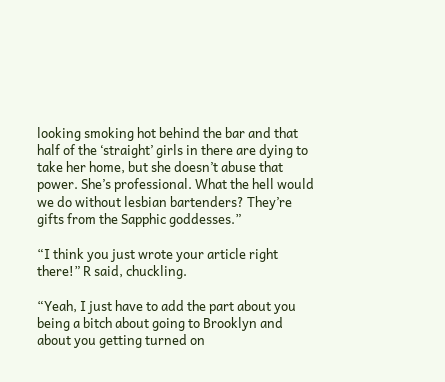looking smoking hot behind the bar and that half of the ‘straight’ girls in there are dying to take her home, but she doesn’t abuse that power. She’s professional. What the hell would we do without lesbian bartenders? They’re gifts from the Sapphic goddesses.”

“I think you just wrote your article right there!” R said, chuckling.

“Yeah, I just have to add the part about you being a bitch about going to Brooklyn and about you getting turned on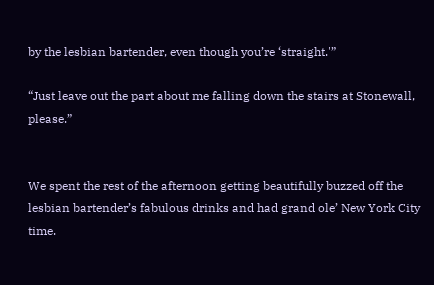by the lesbian bartender, even though you’re ‘straight.'”

“Just leave out the part about me falling down the stairs at Stonewall, please.”


We spent the rest of the afternoon getting beautifully buzzed off the lesbian bartender’s fabulous drinks and had grand ole’ New York City time.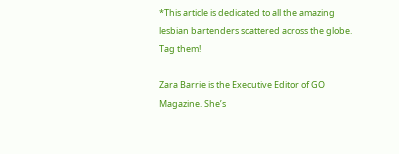*This article is dedicated to all the amazing lesbian bartenders scattered across the globe. Tag them!

Zara Barrie is the Executive Editor of GO Magazine. She’s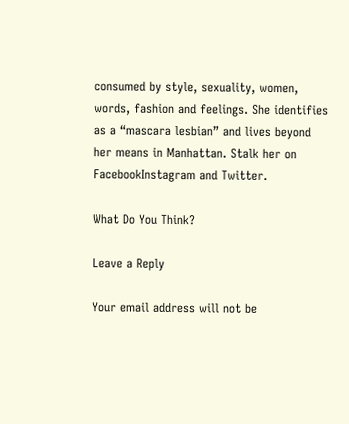consumed by style, sexuality, women, words, fashion and feelings. She identifies as a “mascara lesbian” and lives beyond her means in Manhattan. Stalk her on FacebookInstagram and Twitter.

What Do You Think?

Leave a Reply

Your email address will not be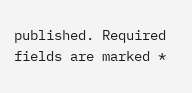published. Required fields are marked *